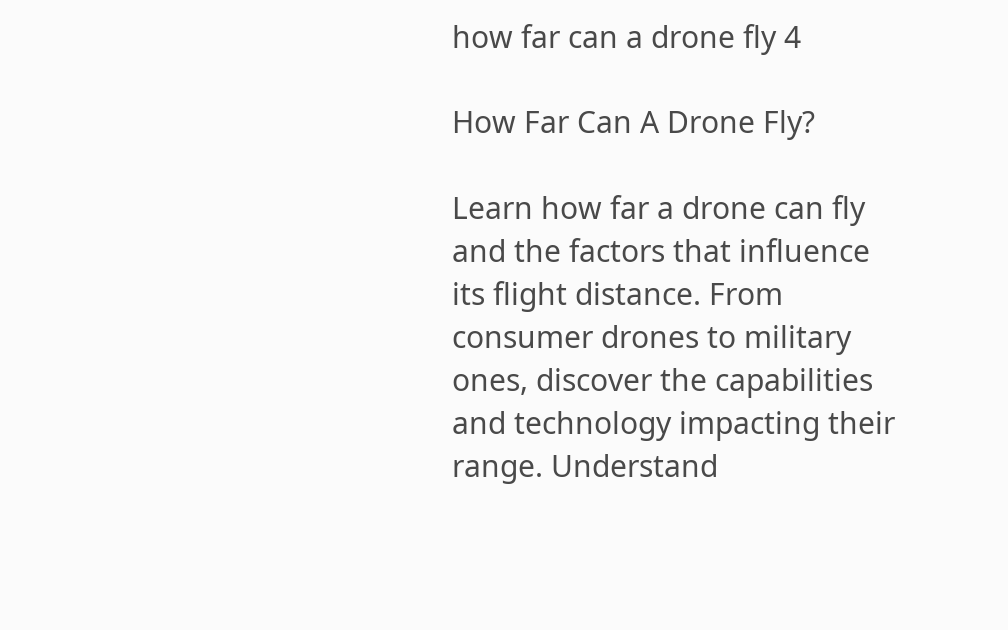how far can a drone fly 4

How Far Can A Drone Fly?

Learn how far a drone can fly and the factors that influence its flight distance. From consumer drones to military ones, discover the capabilities and technology impacting their range. Understand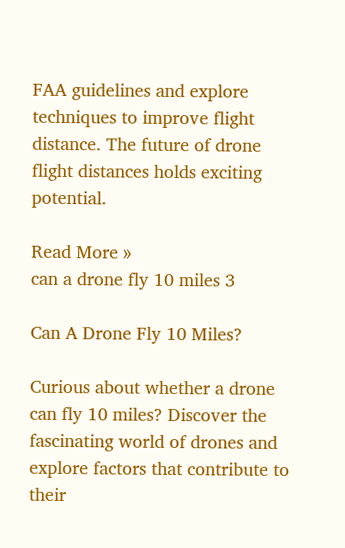FAA guidelines and explore techniques to improve flight distance. The future of drone flight distances holds exciting potential.

Read More »
can a drone fly 10 miles 3

Can A Drone Fly 10 Miles?

Curious about whether a drone can fly 10 miles? Discover the fascinating world of drones and explore factors that contribute to their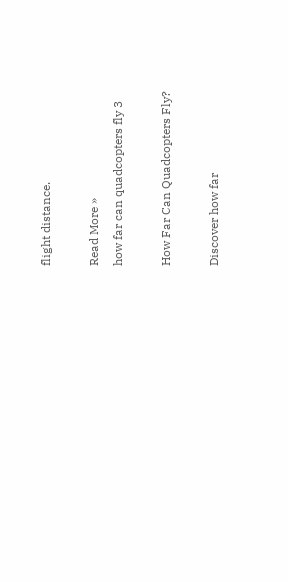flight distance.

Read More »
how far can quadcopters fly 3

How Far Can Quadcopters Fly?

Discover how far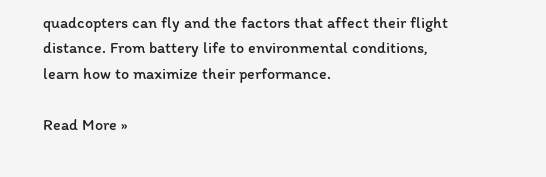quadcopters can fly and the factors that affect their flight distance. From battery life to environmental conditions, learn how to maximize their performance.

Read More »